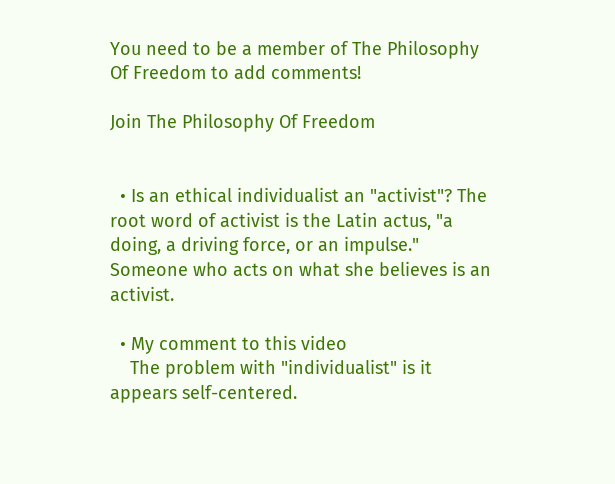You need to be a member of The Philosophy Of Freedom to add comments!

Join The Philosophy Of Freedom


  • Is an ethical individualist an "activist"? The root word of activist is the Latin actus, "a doing, a driving force, or an impulse." Someone who acts on what she believes is an activist.

  • My comment to this video
    The problem with "individualist" is it appears self-centered.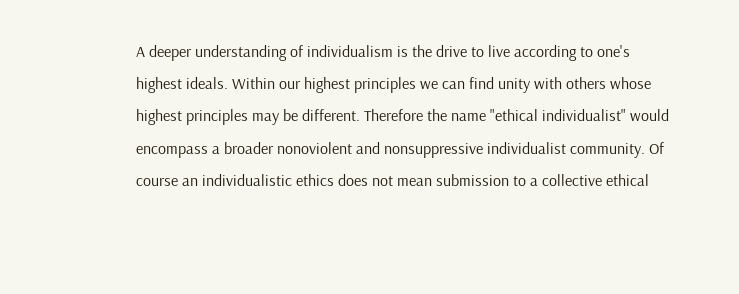A deeper understanding of individualism is the drive to live according to one's highest ideals. Within our highest principles we can find unity with others whose highest principles may be different. Therefore the name "ethical individualist" would encompass a broader nonoviolent and nonsuppressive individualist community. Of course an individualistic ethics does not mean submission to a collective ethical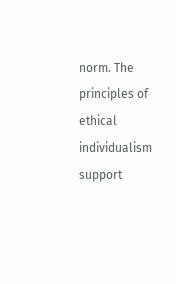norm. The principles of ethical individualism support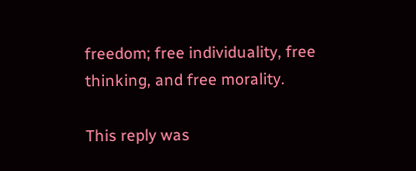freedom; free individuality, free thinking, and free morality.

This reply was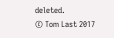deleted.
© Tom Last 2017